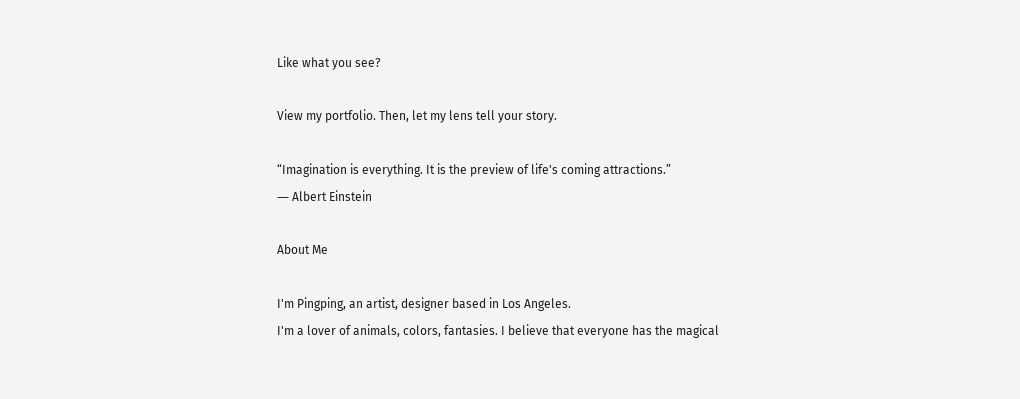Like what you see?

View my portfolio. Then, let my lens tell your story.

“Imagination is everything. It is the preview of life's coming attractions.”
― Albert Einstein

About Me

I'm Pingping, an artist, designer based in Los Angeles.
I'm a lover of animals, colors, fantasies. I believe that everyone has the magical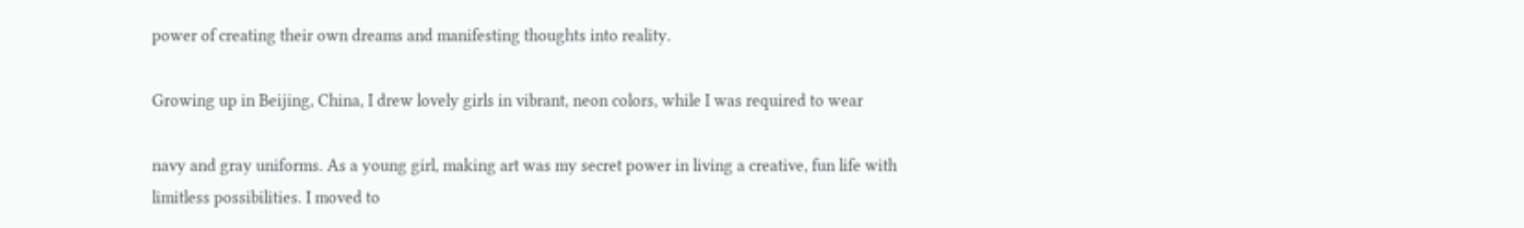power of creating their own dreams and manifesting thoughts into reality.

Growing up in Beijing, China, I drew lovely girls in vibrant, neon colors, while I was required to wear

navy and gray uniforms. As a young girl, making art was my secret power in living a creative, fun life with limitless possibilities. I moved to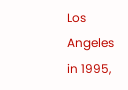Los Angeles in 1995,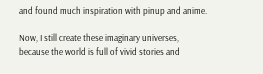and found much inspiration with pinup and anime.

Now, I still create these imaginary universes, because the world is full of vivid stories and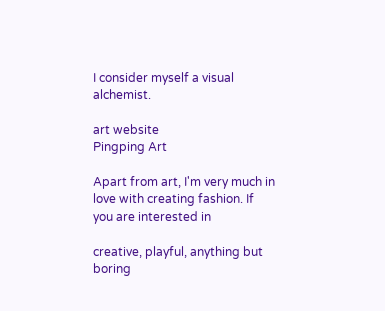I consider myself a visual alchemist.

art website
Pingping Art

Apart from art, I'm very much in love with creating fashion. If you are interested in

creative, playful, anything but boring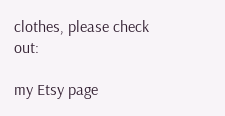clothes, please check out:

my Etsy page